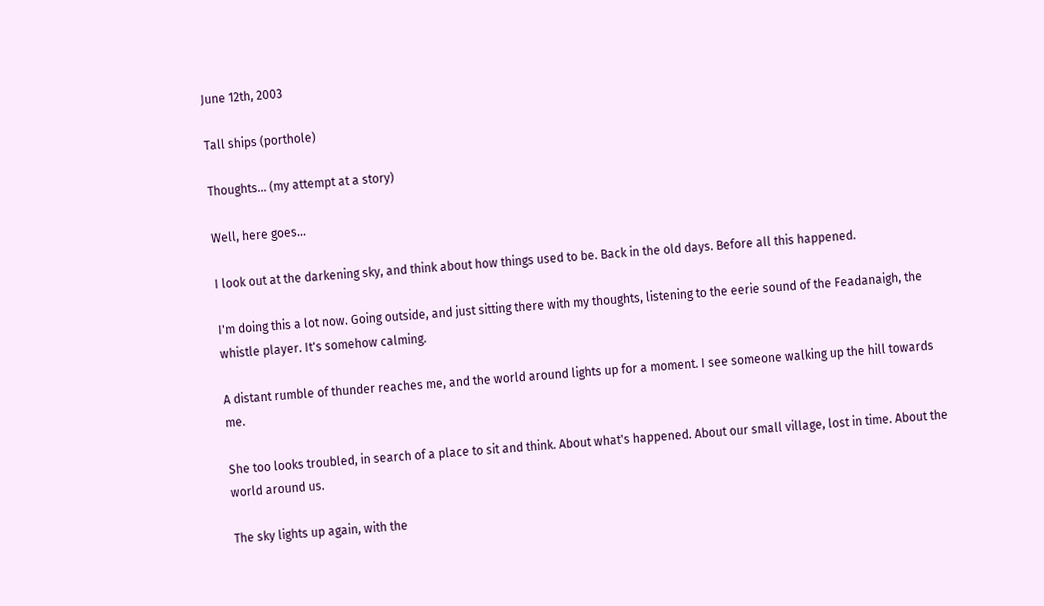June 12th, 2003

Tall ships (porthole)

Thoughts... (my attempt at a story)

Well, here goes...

I look out at the darkening sky, and think about how things used to be. Back in the old days. Before all this happened.

I'm doing this a lot now. Going outside, and just sitting there with my thoughts, listening to the eerie sound of the Feadanaigh, the whistle player. It's somehow calming.

A distant rumble of thunder reaches me, and the world around lights up for a moment. I see someone walking up the hill towards me.

She too looks troubled, in search of a place to sit and think. About what's happened. About our small village, lost in time. About the world around us.

The sky lights up again, with the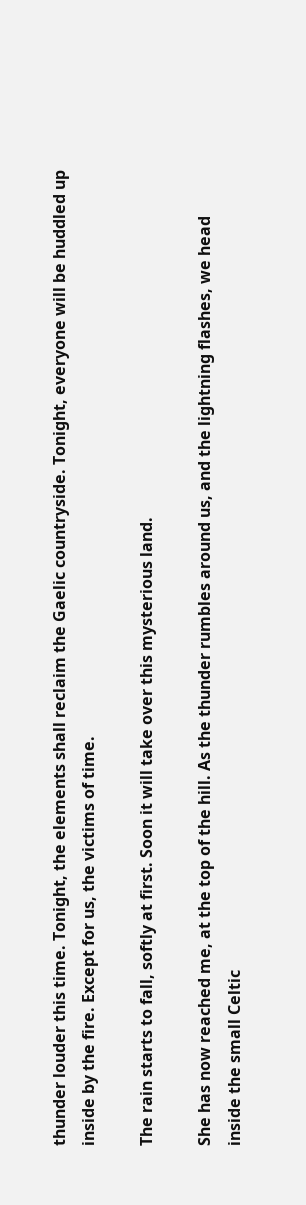thunder louder this time. Tonight, the elements shall reclaim the Gaelic countryside. Tonight, everyone will be huddled up inside by the fire. Except for us, the victims of time.

The rain starts to fall, softly at first. Soon it will take over this mysterious land.

She has now reached me, at the top of the hill. As the thunder rumbles around us, and the lightning flashes, we head inside the small Celtic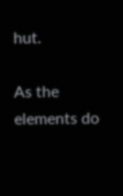hut.

As the elements do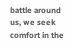battle around us, we seek comfort in the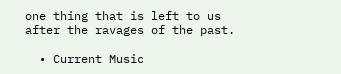one thing that is left to us after the ravages of the past.

  • Current Music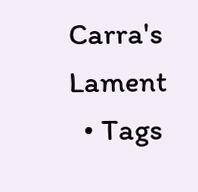Carra's Lament
  • Tags